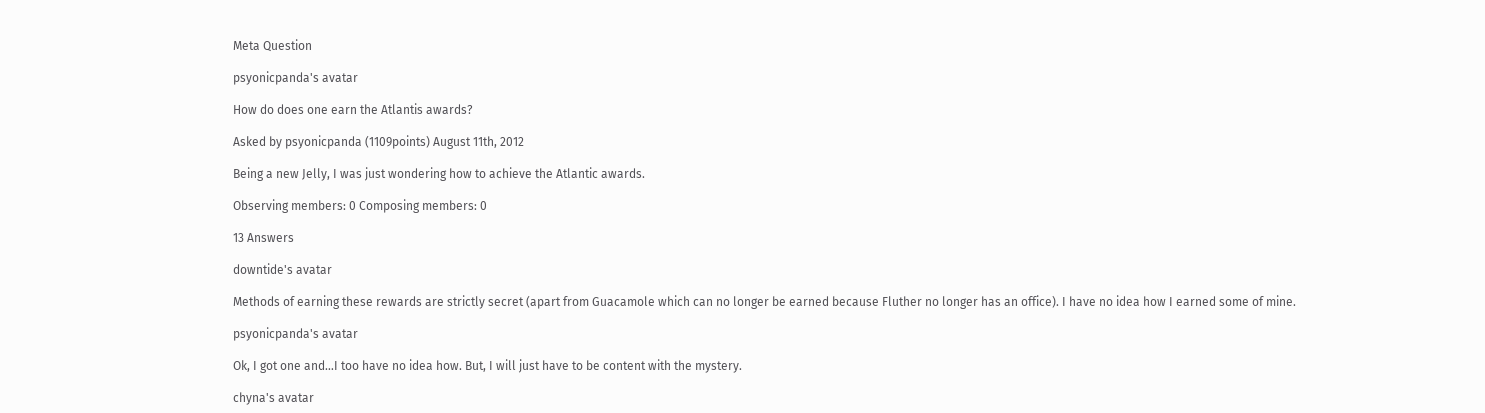Meta Question

psyonicpanda's avatar

How do does one earn the Atlantis awards?

Asked by psyonicpanda (1109points) August 11th, 2012

Being a new Jelly, I was just wondering how to achieve the Atlantic awards.

Observing members: 0 Composing members: 0

13 Answers

downtide's avatar

Methods of earning these rewards are strictly secret (apart from Guacamole which can no longer be earned because Fluther no longer has an office). I have no idea how I earned some of mine.

psyonicpanda's avatar

Ok, I got one and…I too have no idea how. But, I will just have to be content with the mystery.

chyna's avatar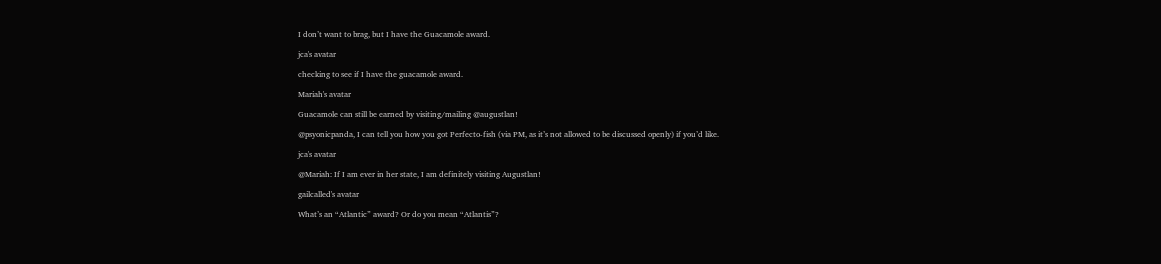I don’t want to brag, but I have the Guacamole award.

jca's avatar

checking to see if I have the guacamole award.

Mariah's avatar

Guacamole can still be earned by visiting/mailing @augustlan!

@psyonicpanda, I can tell you how you got Perfecto-fish (via PM, as it’s not allowed to be discussed openly) if you’d like.

jca's avatar

@Mariah: If I am ever in her state, I am definitely visiting Augustlan!

gailcalled's avatar

What’s an “Atlantic” award? Or do you mean “Atlantis”?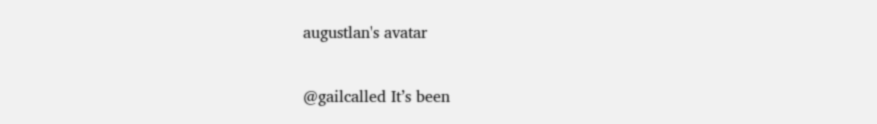augustlan's avatar

@gailcalled It’s been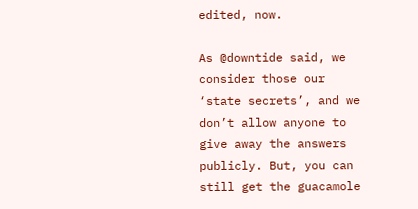edited, now.

As @downtide said, we consider those our ‘state secrets’, and we don’t allow anyone to give away the answers publicly. But, you can still get the guacamole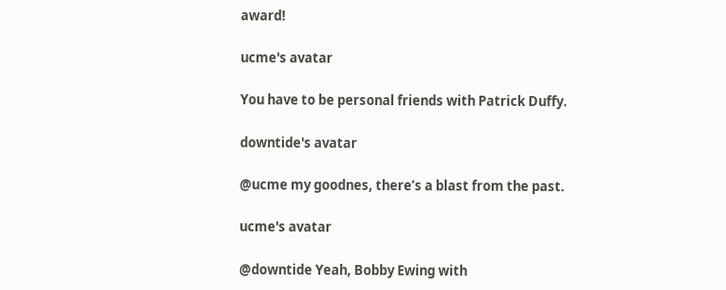award!

ucme's avatar

You have to be personal friends with Patrick Duffy.

downtide's avatar

@ucme my goodnes, there’s a blast from the past.

ucme's avatar

@downtide Yeah, Bobby Ewing with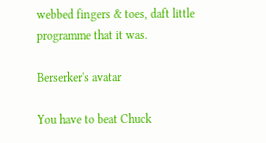webbed fingers & toes, daft little programme that it was.

Berserker's avatar

You have to beat Chuck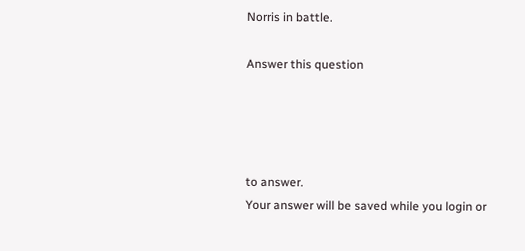Norris in battle.

Answer this question




to answer.
Your answer will be saved while you login or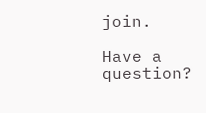join.

Have a question?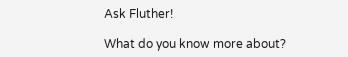Ask Fluther!

What do you know more about?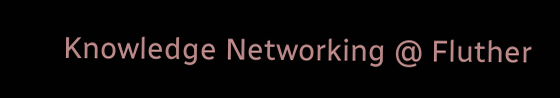Knowledge Networking @ Fluther